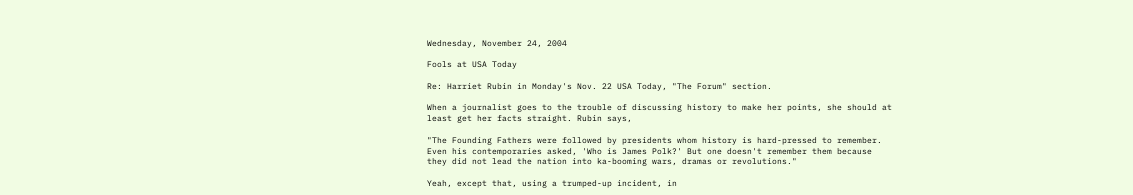Wednesday, November 24, 2004

Fools at USA Today

Re: Harriet Rubin in Monday's Nov. 22 USA Today, "The Forum" section.

When a journalist goes to the trouble of discussing history to make her points, she should at least get her facts straight. Rubin says,

"The Founding Fathers were followed by presidents whom history is hard-pressed to remember. Even his contemporaries asked, 'Who is James Polk?' But one doesn't remember them because they did not lead the nation into ka-booming wars, dramas or revolutions."

Yeah, except that, using a trumped-up incident, in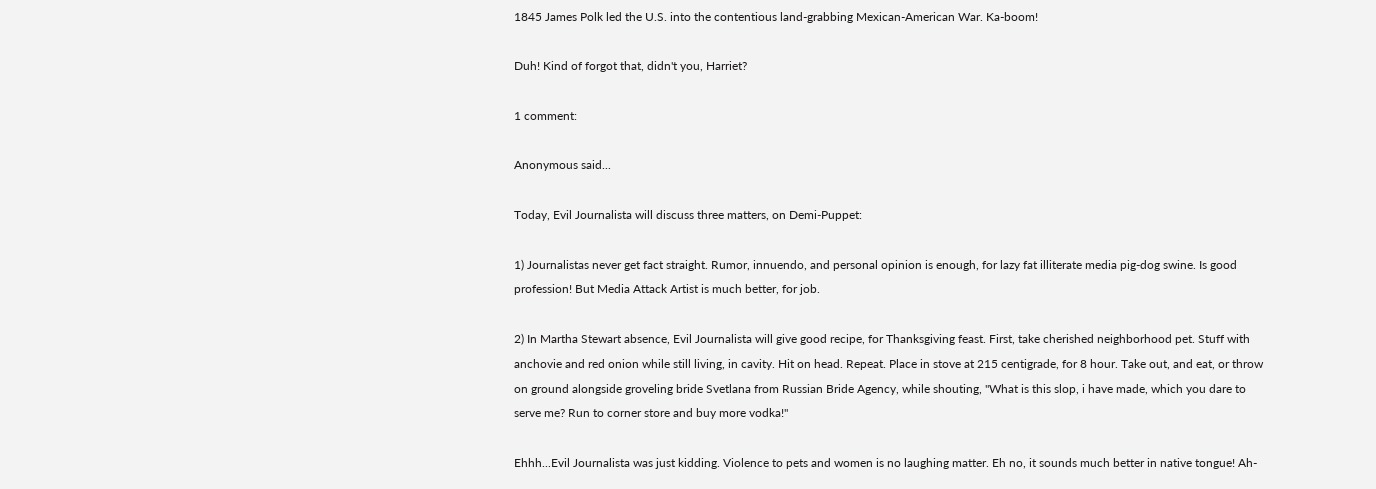1845 James Polk led the U.S. into the contentious land-grabbing Mexican-American War. Ka-boom!

Duh! Kind of forgot that, didn't you, Harriet?

1 comment:

Anonymous said...

Today, Evil Journalista will discuss three matters, on Demi-Puppet:

1) Journalistas never get fact straight. Rumor, innuendo, and personal opinion is enough, for lazy fat illiterate media pig-dog swine. Is good profession! But Media Attack Artist is much better, for job.

2) In Martha Stewart absence, Evil Journalista will give good recipe, for Thanksgiving feast. First, take cherished neighborhood pet. Stuff with anchovie and red onion while still living, in cavity. Hit on head. Repeat. Place in stove at 215 centigrade, for 8 hour. Take out, and eat, or throw on ground alongside groveling bride Svetlana from Russian Bride Agency, while shouting, "What is this slop, i have made, which you dare to serve me? Run to corner store and buy more vodka!"

Ehhh...Evil Journalista was just kidding. Violence to pets and women is no laughing matter. Eh no, it sounds much better in native tongue! Ah-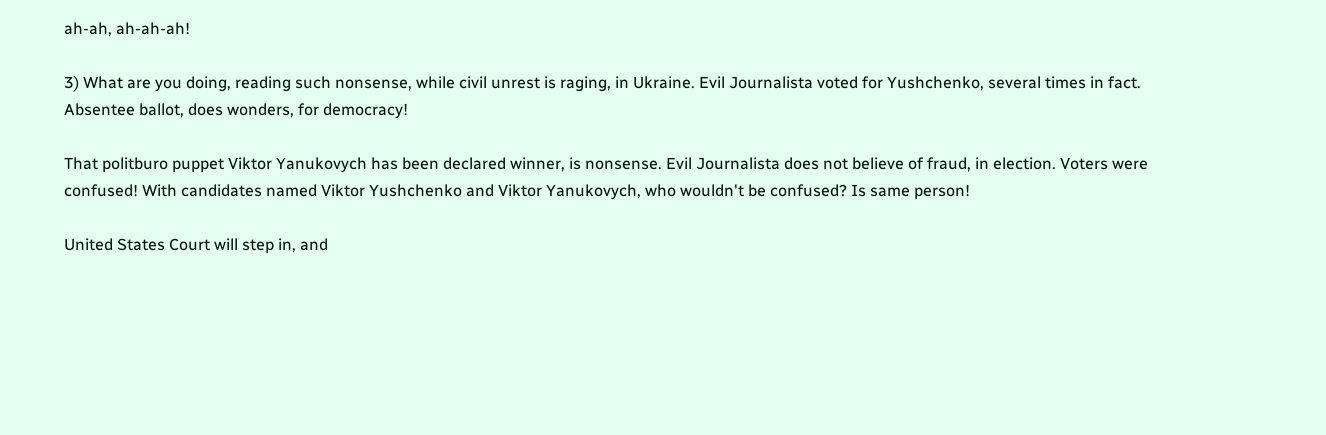ah-ah, ah-ah-ah!

3) What are you doing, reading such nonsense, while civil unrest is raging, in Ukraine. Evil Journalista voted for Yushchenko, several times in fact. Absentee ballot, does wonders, for democracy!

That politburo puppet Viktor Yanukovych has been declared winner, is nonsense. Evil Journalista does not believe of fraud, in election. Voters were confused! With candidates named Viktor Yushchenko and Viktor Yanukovych, who wouldn't be confused? Is same person!

United States Court will step in, and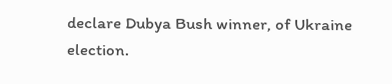declare Dubya Bush winner, of Ukraine election.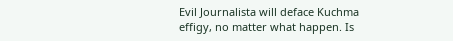Evil Journalista will deface Kuchma effigy, no matter what happen. Is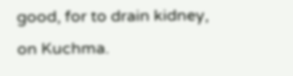good, for to drain kidney, on Kuchma.